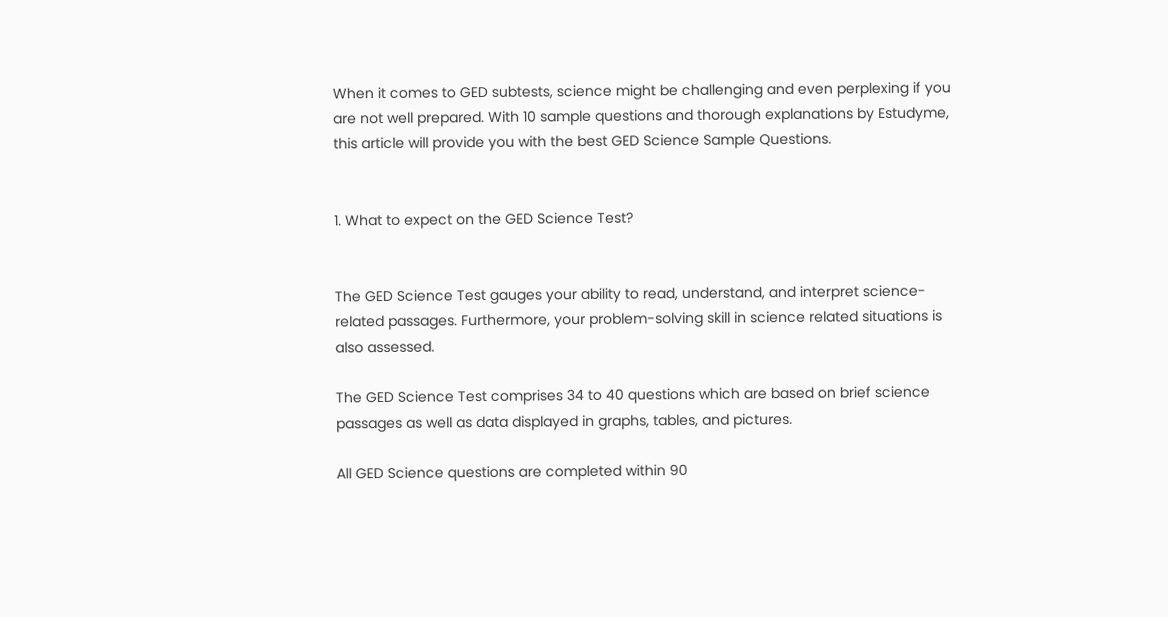When it comes to GED subtests, science might be challenging and even perplexing if you are not well prepared. With 10 sample questions and thorough explanations by Estudyme, this article will provide you with the best GED Science Sample Questions.


1. What to expect on the GED Science Test?


The GED Science Test gauges your ability to read, understand, and interpret science-related passages. Furthermore, your problem-solving skill in science related situations is also assessed.

The GED Science Test comprises 34 to 40 questions which are based on brief science passages as well as data displayed in graphs, tables, and pictures.

All GED Science questions are completed within 90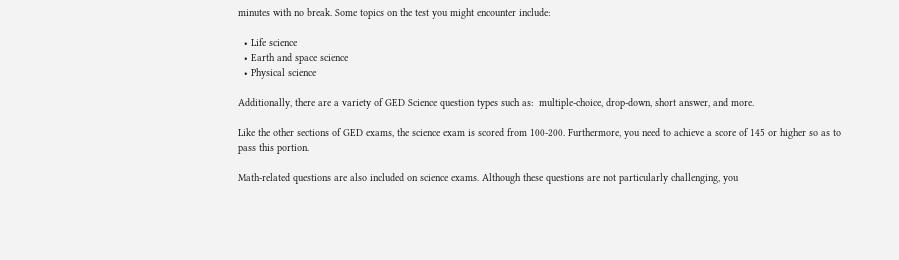minutes with no break. Some topics on the test you might encounter include:

  • Life science
  • Earth and space science
  • Physical science

Additionally, there are a variety of GED Science question types such as:  multiple-choice, drop-down, short answer, and more.

Like the other sections of GED exams, the science exam is scored from 100-200. Furthermore, you need to achieve a score of 145 or higher so as to pass this portion.

Math-related questions are also included on science exams. Although these questions are not particularly challenging, you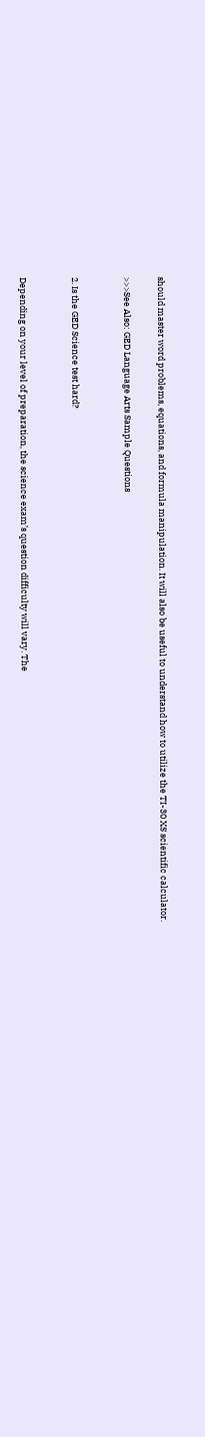should master word problems, equations, and formula manipulation. It will also be useful to understand how to utilize the TI-30 XS scientific calculator.

>>>See Also: GED Language Arts Sample Questions


2. Is the GED Science test hard?


Depending on your level of preparation, the science exam’s question difficulty will vary. The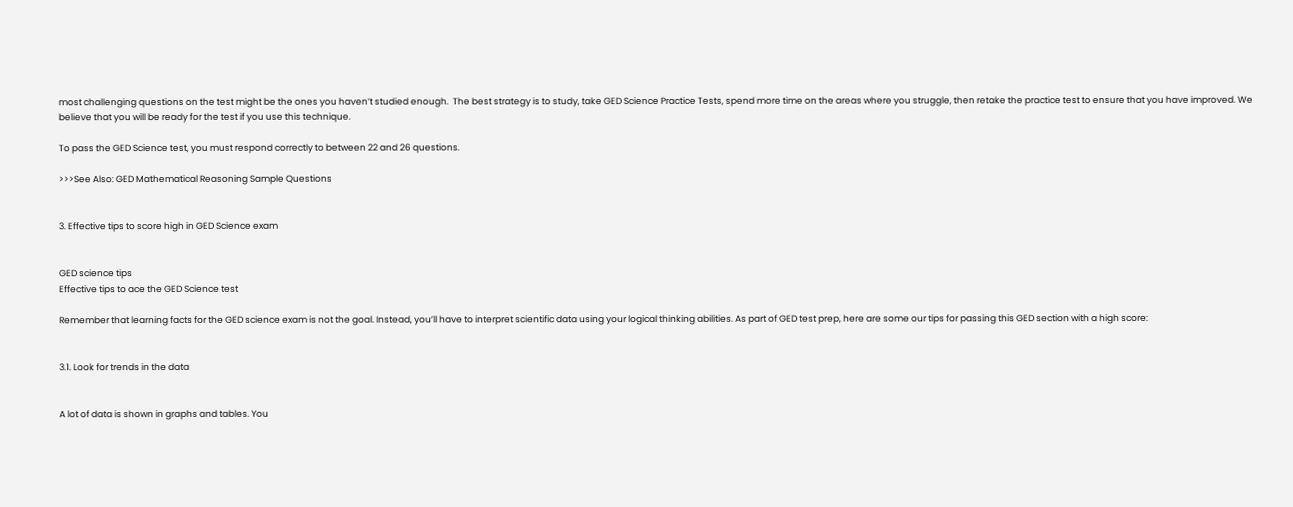most challenging questions on the test might be the ones you haven’t studied enough.  The best strategy is to study, take GED Science Practice Tests, spend more time on the areas where you struggle, then retake the practice test to ensure that you have improved. We believe that you will be ready for the test if you use this technique.

To pass the GED Science test, you must respond correctly to between 22 and 26 questions.

>>>See Also: GED Mathematical Reasoning Sample Questions


3. Effective tips to score high in GED Science exam


GED science tips
Effective tips to ace the GED Science test

Remember that learning facts for the GED science exam is not the goal. Instead, you’ll have to interpret scientific data using your logical thinking abilities. As part of GED test prep, here are some our tips for passing this GED section with a high score:


3.1. Look for trends in the data


A lot of data is shown in graphs and tables. You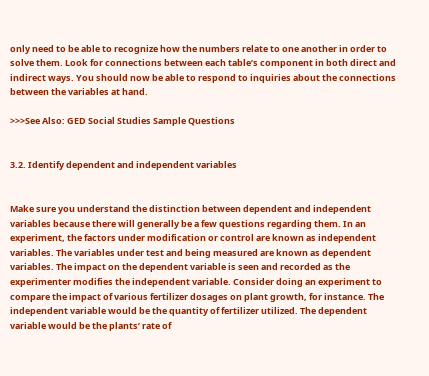only need to be able to recognize how the numbers relate to one another in order to solve them. Look for connections between each table’s component in both direct and indirect ways. You should now be able to respond to inquiries about the connections between the variables at hand.

>>>See Also: GED Social Studies Sample Questions


3.2. Identify dependent and independent variables


Make sure you understand the distinction between dependent and independent variables because there will generally be a few questions regarding them. In an experiment, the factors under modification or control are known as independent variables. The variables under test and being measured are known as dependent variables. The impact on the dependent variable is seen and recorded as the experimenter modifies the independent variable. Consider doing an experiment to compare the impact of various fertilizer dosages on plant growth, for instance. The independent variable would be the quantity of fertilizer utilized. The dependent variable would be the plants’ rate of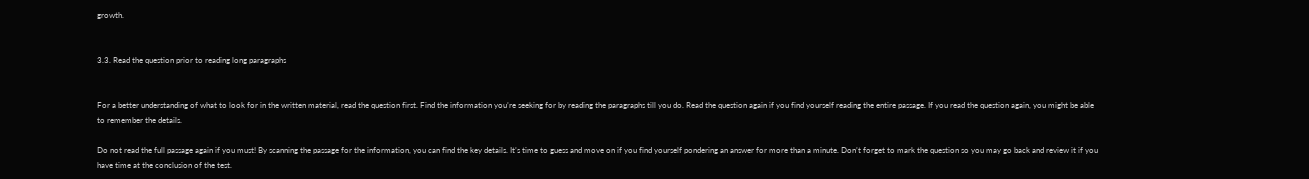growth.


3.3. Read the question prior to reading long paragraphs


For a better understanding of what to look for in the written material, read the question first. Find the information you’re seeking for by reading the paragraphs till you do. Read the question again if you find yourself reading the entire passage. If you read the question again, you might be able to remember the details.

Do not read the full passage again if you must! By scanning the passage for the information, you can find the key details. It’s time to guess and move on if you find yourself pondering an answer for more than a minute. Don’t forget to mark the question so you may go back and review it if you have time at the conclusion of the test.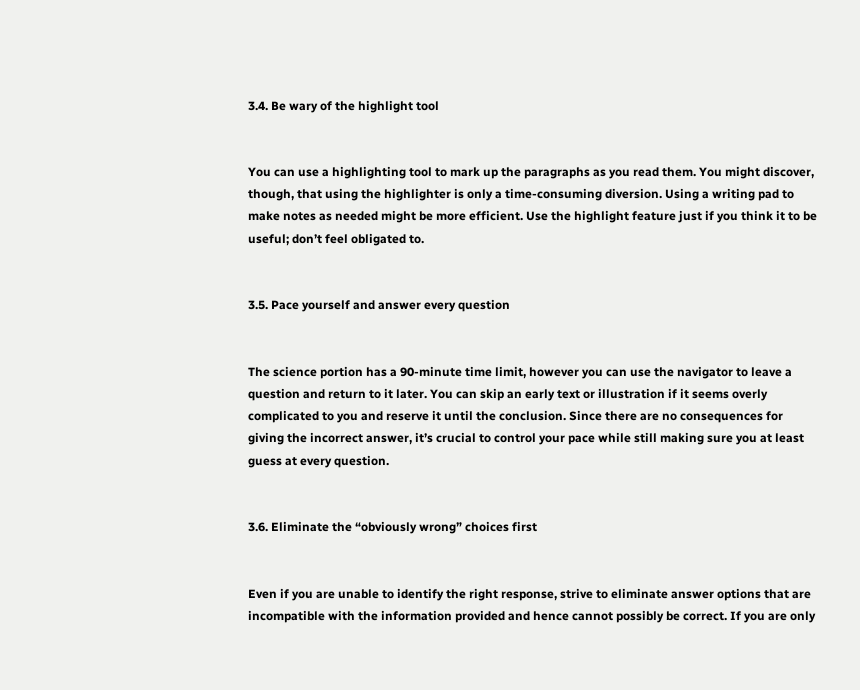3.4. Be wary of the highlight tool


You can use a highlighting tool to mark up the paragraphs as you read them. You might discover, though, that using the highlighter is only a time-consuming diversion. Using a writing pad to make notes as needed might be more efficient. Use the highlight feature just if you think it to be useful; don’t feel obligated to.


3.5. Pace yourself and answer every question


The science portion has a 90-minute time limit, however you can use the navigator to leave a question and return to it later. You can skip an early text or illustration if it seems overly complicated to you and reserve it until the conclusion. Since there are no consequences for giving the incorrect answer, it’s crucial to control your pace while still making sure you at least guess at every question.


3.6. Eliminate the “obviously wrong” choices first


Even if you are unable to identify the right response, strive to eliminate answer options that are incompatible with the information provided and hence cannot possibly be correct. If you are only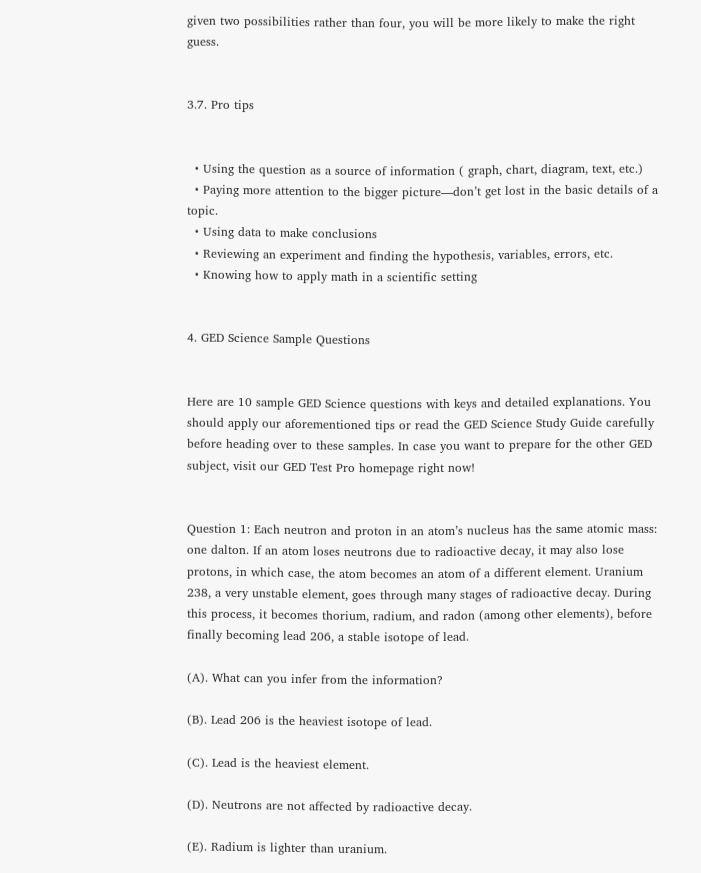given two possibilities rather than four, you will be more likely to make the right guess.


3.7. Pro tips


  • Using the question as a source of information ( graph, chart, diagram, text, etc.)
  • Paying more attention to the bigger picture—don’t get lost in the basic details of a topic.
  • Using data to make conclusions
  • Reviewing an experiment and finding the hypothesis, variables, errors, etc.
  • Knowing how to apply math in a scientific setting


4. GED Science Sample Questions


Here are 10 sample GED Science questions with keys and detailed explanations. You should apply our aforementioned tips or read the GED Science Study Guide carefully before heading over to these samples. In case you want to prepare for the other GED subject, visit our GED Test Pro homepage right now!


Question 1: Each neutron and proton in an atom’s nucleus has the same atomic mass: one dalton. If an atom loses neutrons due to radioactive decay, it may also lose protons, in which case, the atom becomes an atom of a different element. Uranium 238, a very unstable element, goes through many stages of radioactive decay. During this process, it becomes thorium, radium, and radon (among other elements), before finally becoming lead 206, a stable isotope of lead.

(A). What can you infer from the information?

(B). Lead 206 is the heaviest isotope of lead.

(C). Lead is the heaviest element.

(D). Neutrons are not affected by radioactive decay.

(E). Radium is lighter than uranium.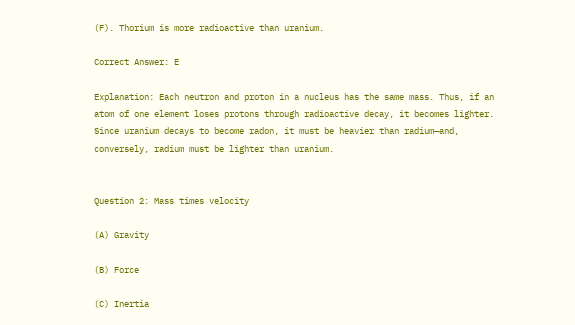(F). Thorium is more radioactive than uranium.

Correct Answer: E

Explanation: Each neutron and proton in a nucleus has the same mass. Thus, if an atom of one element loses protons through radioactive decay, it becomes lighter. Since uranium decays to become radon, it must be heavier than radium—and, conversely, radium must be lighter than uranium.


Question 2: Mass times velocity

(A) Gravity

(B) Force

(C) Inertia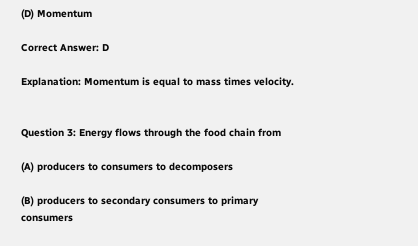(D) Momentum

Correct Answer: D

Explanation: Momentum is equal to mass times velocity.


Question 3: Energy flows through the food chain from

(A) producers to consumers to decomposers

(B) producers to secondary consumers to primary consumers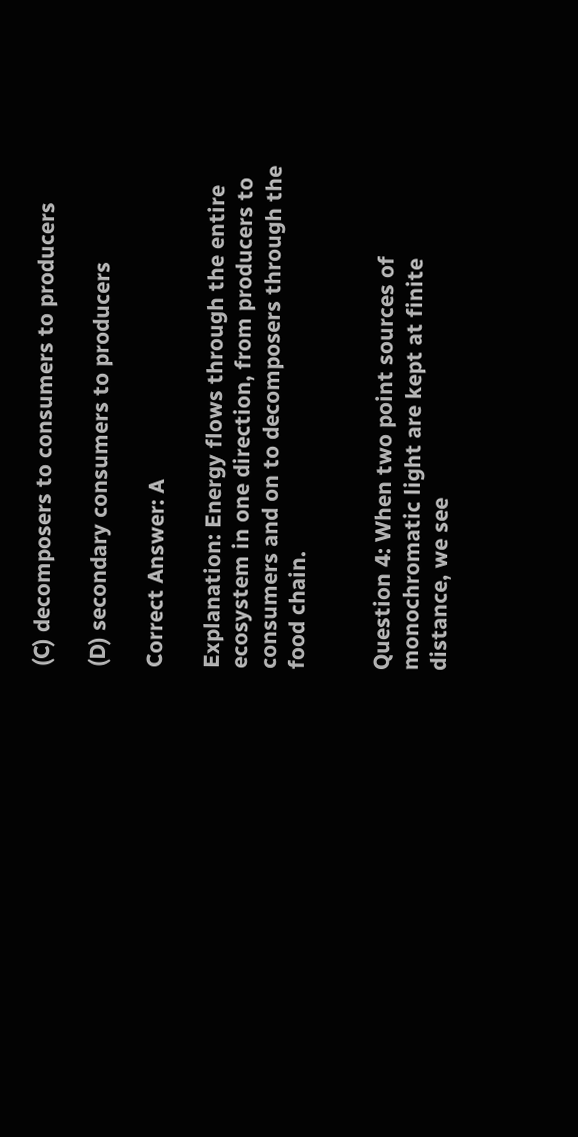(C) decomposers to consumers to producers

(D) secondary consumers to producers

Correct Answer: A

Explanation: Energy flows through the entire ecosystem in one direction, from producers to consumers and on to decomposers through the food chain.


Question 4: When two point sources of monochromatic light are kept at finite distance, we see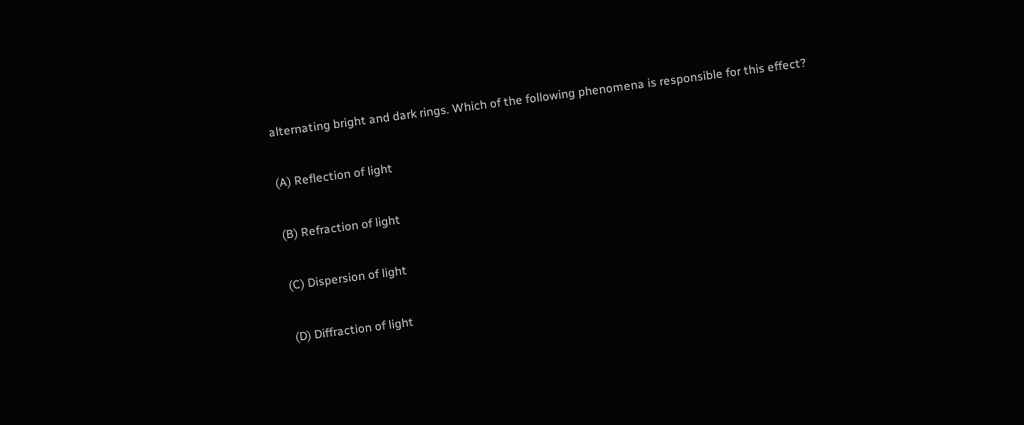alternating bright and dark rings. Which of the following phenomena is responsible for this effect?

(A) Reflection of light

(B) Refraction of light

(C) Dispersion of light

(D) Diffraction of light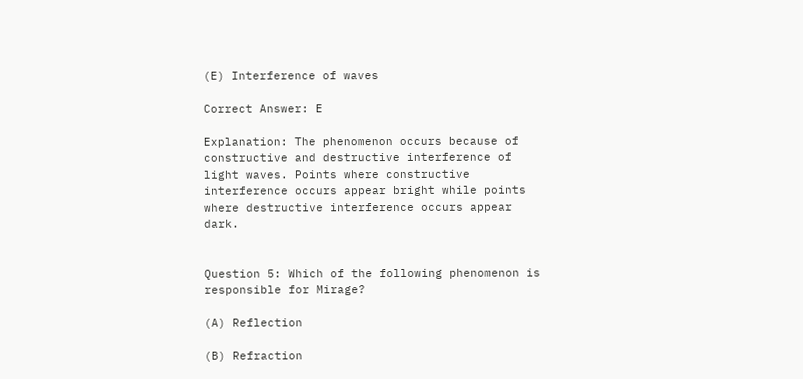(E) Interference of waves

Correct Answer: E

Explanation: The phenomenon occurs because of constructive and destructive interference of light waves. Points where constructive interference occurs appear bright while points where destructive interference occurs appear dark.


Question 5: Which of the following phenomenon is responsible for Mirage?

(A) Reflection

(B) Refraction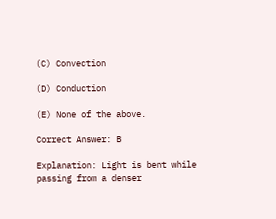(C) Convection

(D) Conduction

(E) None of the above.

Correct Answer: B

Explanation: Light is bent while passing from a denser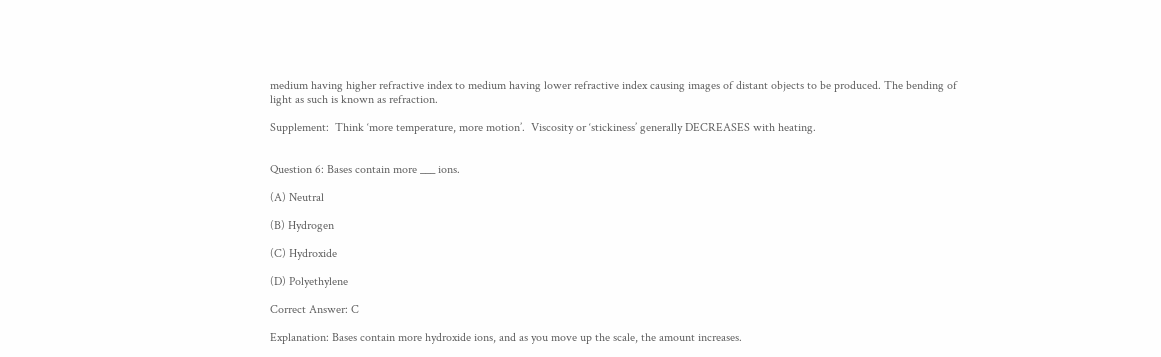medium having higher refractive index to medium having lower refractive index causing images of distant objects to be produced. The bending of light as such is known as refraction.

Supplement:  Think ‘more temperature, more motion’.  Viscosity or ‘stickiness’ generally DECREASES with heating.


Question 6: Bases contain more ___ ions.

(A) Neutral

(B) Hydrogen

(C) Hydroxide

(D) Polyethylene

Correct Answer: C

Explanation: Bases contain more hydroxide ions, and as you move up the scale, the amount increases.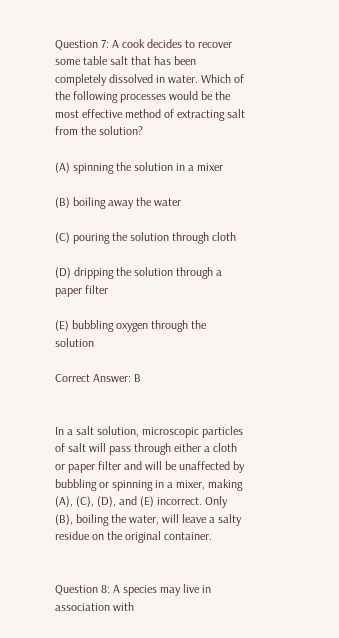Question 7: A cook decides to recover some table salt that has been completely dissolved in water. Which of the following processes would be the most effective method of extracting salt from the solution?

(A) spinning the solution in a mixer

(B) boiling away the water

(C) pouring the solution through cloth

(D) dripping the solution through a paper filter

(E) bubbling oxygen through the solution

Correct Answer: B


In a salt solution, microscopic particles of salt will pass through either a cloth or paper filter and will be unaffected by bubbling or spinning in a mixer, making (A), (C), (D), and (E) incorrect. Only (B), boiling the water, will leave a salty residue on the original container.


Question 8: A species may live in association with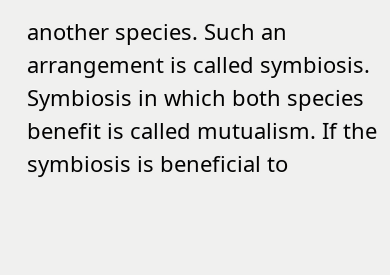another species. Such an arrangement is called symbiosis. Symbiosis in which both species benefit is called mutualism. If the symbiosis is beneficial to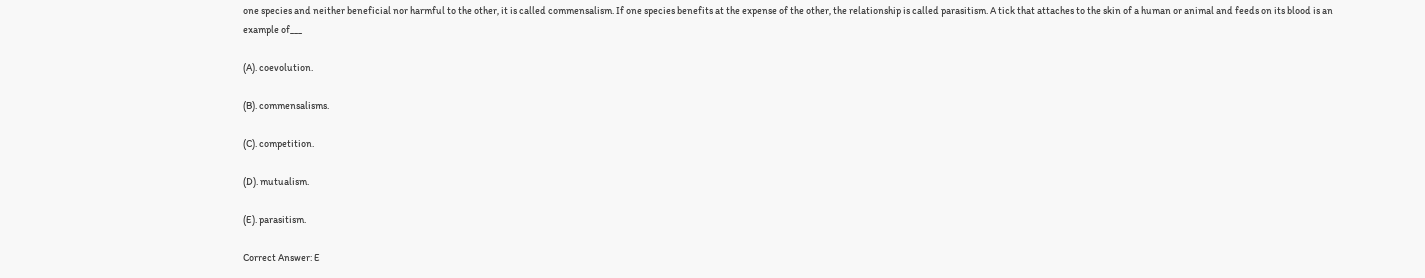one species and neither beneficial nor harmful to the other, it is called commensalism. If one species benefits at the expense of the other, the relationship is called parasitism. A tick that attaches to the skin of a human or animal and feeds on its blood is an example of___

(A). coevolution.

(B). commensalisms.

(C). competition.

(D). mutualism.

(E). parasitism.

Correct Answer: E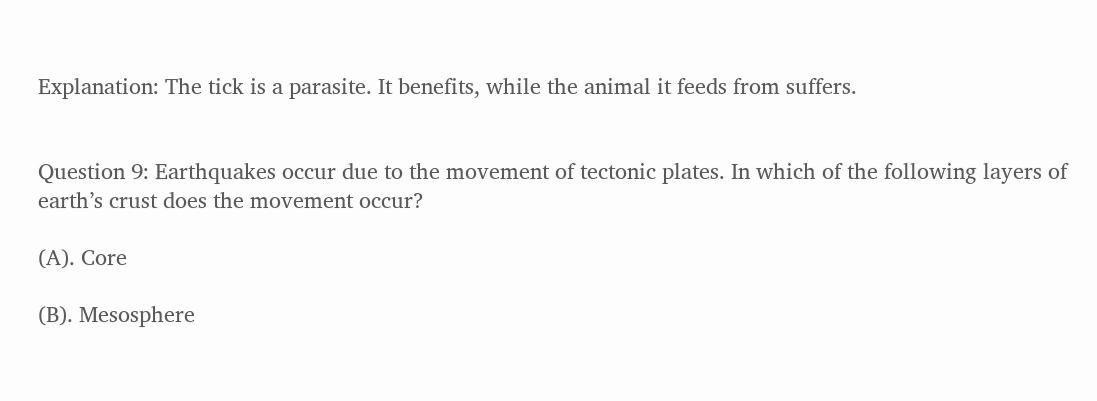Explanation: The tick is a parasite. It benefits, while the animal it feeds from suffers.


Question 9: Earthquakes occur due to the movement of tectonic plates. In which of the following layers of earth’s crust does the movement occur?

(A). Core

(B). Mesosphere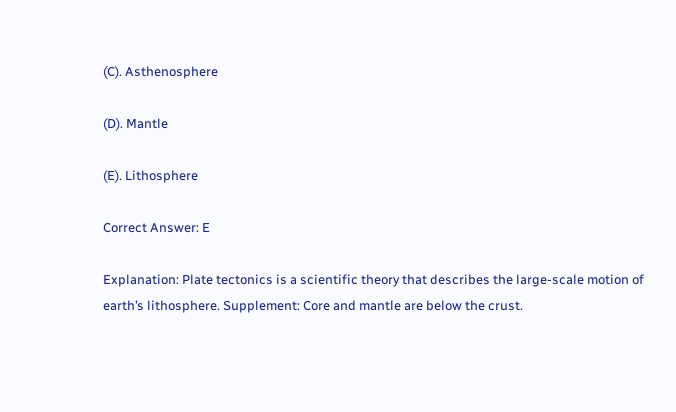(C). Asthenosphere

(D). Mantle

(E). Lithosphere

Correct Answer: E

Explanation: Plate tectonics is a scientific theory that describes the large-scale motion of earth’s lithosphere. Supplement: Core and mantle are below the crust.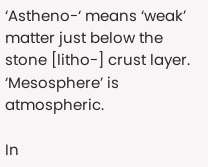‘Astheno-‘ means ‘weak’ matter just below the stone [litho-] crust layer. ‘Mesosphere’ is atmospheric.

In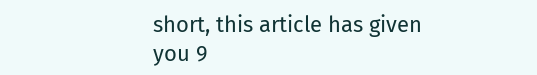short, this article has given you 9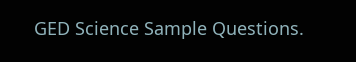GED Science Sample Questions.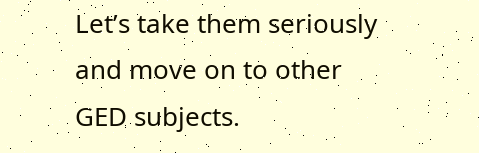Let’s take them seriously and move on to other GED subjects.